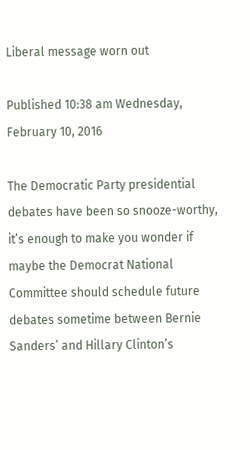Liberal message worn out

Published 10:38 am Wednesday, February 10, 2016

The Democratic Party presidential debates have been so snooze-worthy, it’s enough to make you wonder if maybe the Democrat National Committee should schedule future debates sometime between Bernie Sanders’ and Hillary Clinton’s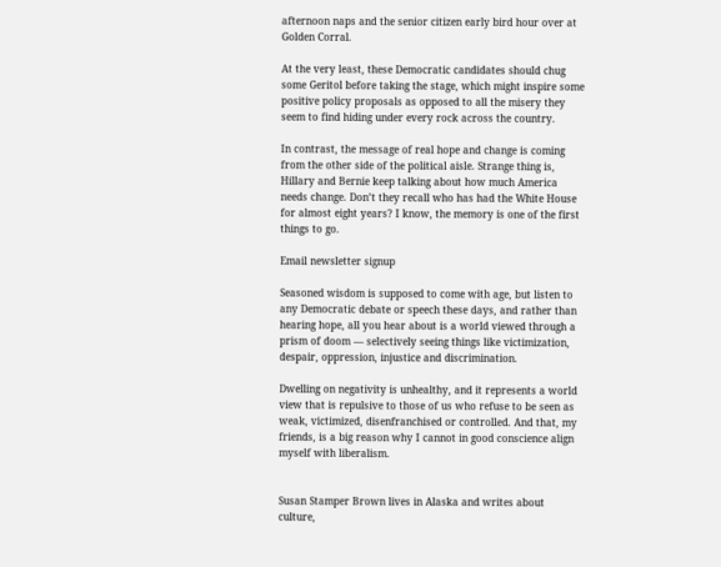afternoon naps and the senior citizen early bird hour over at Golden Corral.

At the very least, these Democratic candidates should chug some Geritol before taking the stage, which might inspire some positive policy proposals as opposed to all the misery they seem to find hiding under every rock across the country.

In contrast, the message of real hope and change is coming from the other side of the political aisle. Strange thing is, Hillary and Bernie keep talking about how much America needs change. Don’t they recall who has had the White House for almost eight years? I know, the memory is one of the first things to go.

Email newsletter signup

Seasoned wisdom is supposed to come with age, but listen to any Democratic debate or speech these days, and rather than hearing hope, all you hear about is a world viewed through a prism of doom — selectively seeing things like victimization, despair, oppression, injustice and discrimination.

Dwelling on negativity is unhealthy, and it represents a world view that is repulsive to those of us who refuse to be seen as weak, victimized, disenfranchised or controlled. And that, my friends, is a big reason why I cannot in good conscience align myself with liberalism.


Susan Stamper Brown lives in Alaska and writes about culture,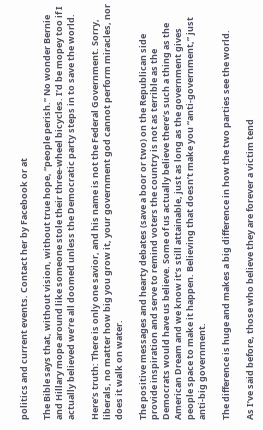politics and current events. Contact her by Facebook or at

The Bible says that, without vision, without true hope, “people perish.” No wonder Bernie and Hillary mope around like someone stole their three-wheel bicycles. I’d be mopey too if I actually believed we’re all doomed unless the Democratic party steps in to save the world.

Here’s truth: There is only one savior, and his name is not the Federal Government. Sorry, liberals, no matter how big you grow it, your government god cannot perform miracles, nor does it walk on water.

The positive messages and hearty debates (save a boor or two) on the Republican side provide inspiration and serve to remind voters the country is not as terrible as the Democrats would have us believe. Some of us actually believe there’s such a thing as the American Dream and we know it’s still attainable, just as long as the government gives people space to make it happen. Believing that doesn’t make you “anti-government,” just anti-big government.

The difference is huge and makes a big difference in how the two parties see the world.

As I’ve said before, those who believe they are forever a victim tend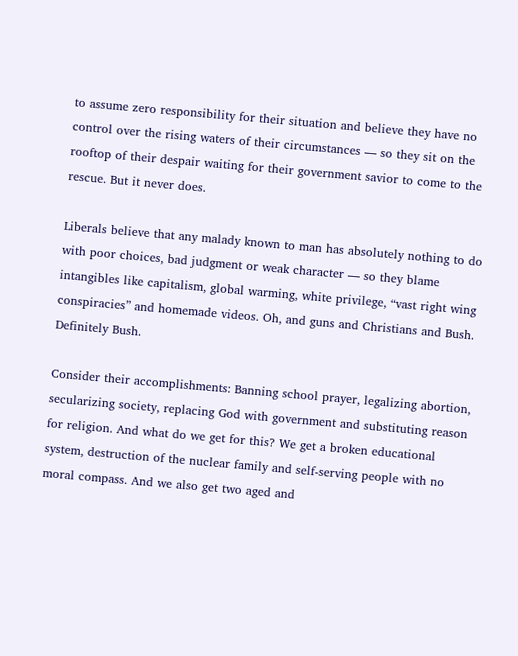to assume zero responsibility for their situation and believe they have no control over the rising waters of their circumstances — so they sit on the rooftop of their despair waiting for their government savior to come to the rescue. But it never does.

Liberals believe that any malady known to man has absolutely nothing to do with poor choices, bad judgment or weak character — so they blame intangibles like capitalism, global warming, white privilege, “vast right wing conspiracies” and homemade videos. Oh, and guns and Christians and Bush. Definitely Bush.

Consider their accomplishments: Banning school prayer, legalizing abortion, secularizing society, replacing God with government and substituting reason for religion. And what do we get for this? We get a broken educational system, destruction of the nuclear family and self-serving people with no moral compass. And we also get two aged and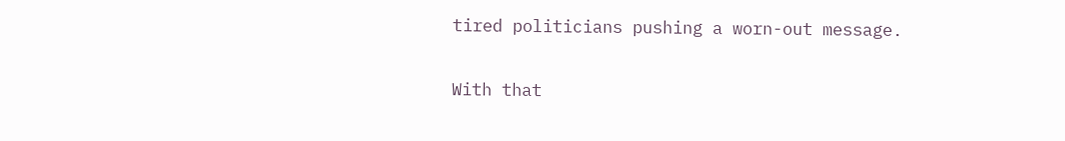tired politicians pushing a worn-out message.

With that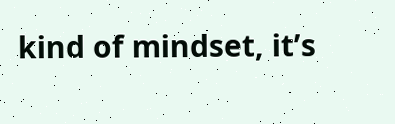kind of mindset, it’s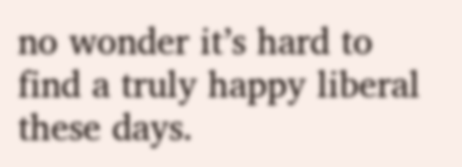no wonder it’s hard to find a truly happy liberal these days.